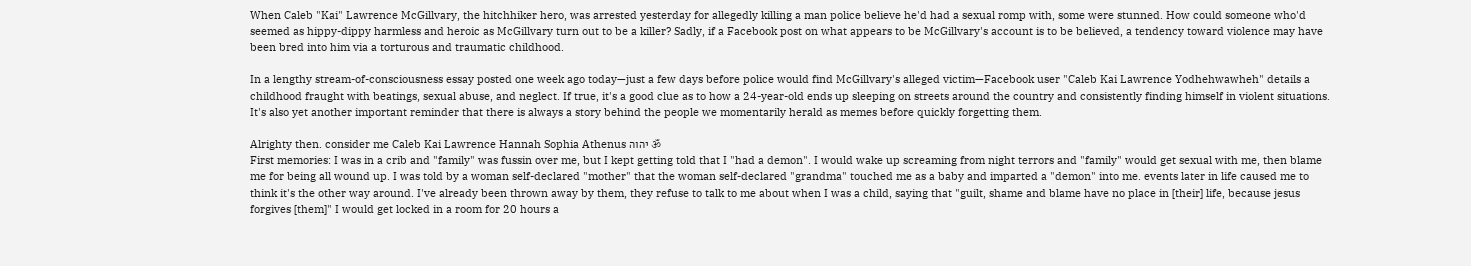When Caleb "Kai" Lawrence McGillvary, the hitchhiker hero, was arrested yesterday for allegedly killing a man police believe he'd had a sexual romp with, some were stunned. How could someone who'd seemed as hippy-dippy harmless and heroic as McGillvary turn out to be a killer? Sadly, if a Facebook post on what appears to be McGillvary's account is to be believed, a tendency toward violence may have been bred into him via a torturous and traumatic childhood.

In a lengthy stream-of-consciousness essay posted one week ago today—just a few days before police would find McGillvary's alleged victim—Facebook user "Caleb Kai Lawrence Yodhehwawheh" details a childhood fraught with beatings, sexual abuse, and neglect. If true, it's a good clue as to how a 24-year-old ends up sleeping on streets around the country and consistently finding himself in violent situations. It's also yet another important reminder that there is always a story behind the people we momentarily herald as memes before quickly forgetting them.

Alrighty then. consider me Caleb Kai Lawrence Hannah Sophia Athenus יהוה ॐ
First memories: I was in a crib and "family" was fussin over me, but I kept getting told that I "had a demon". I would wake up screaming from night terrors and "family" would get sexual with me, then blame me for being all wound up. I was told by a woman self-declared "mother" that the woman self-declared "grandma" touched me as a baby and imparted a "demon" into me. events later in life caused me to think it's the other way around. I've already been thrown away by them, they refuse to talk to me about when I was a child, saying that "guilt, shame and blame have no place in [their] life, because jesus forgives [them]" I would get locked in a room for 20 hours a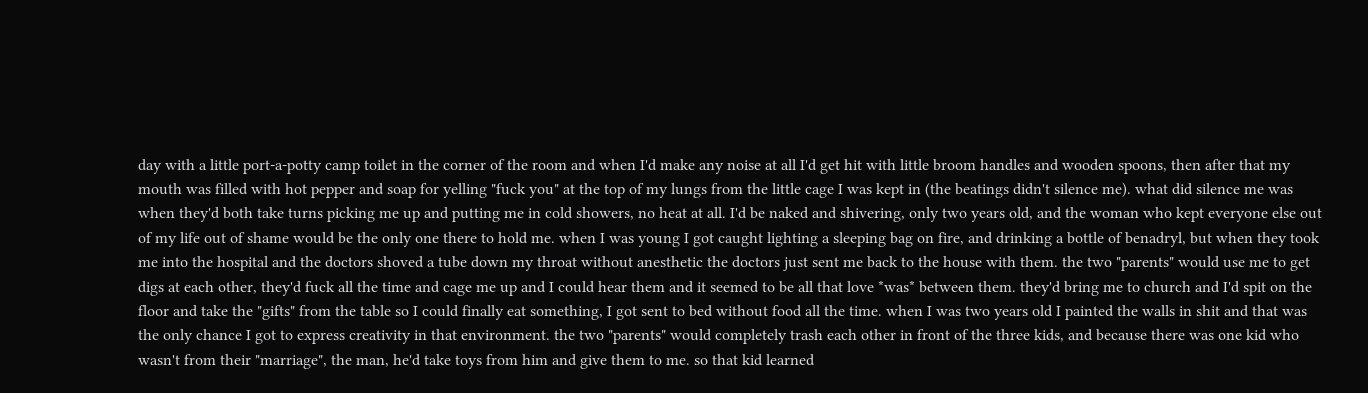day with a little port-a-potty camp toilet in the corner of the room and when I'd make any noise at all I'd get hit with little broom handles and wooden spoons, then after that my mouth was filled with hot pepper and soap for yelling "fuck you" at the top of my lungs from the little cage I was kept in (the beatings didn't silence me). what did silence me was when they'd both take turns picking me up and putting me in cold showers, no heat at all. I'd be naked and shivering, only two years old, and the woman who kept everyone else out of my life out of shame would be the only one there to hold me. when I was young I got caught lighting a sleeping bag on fire, and drinking a bottle of benadryl, but when they took me into the hospital and the doctors shoved a tube down my throat without anesthetic the doctors just sent me back to the house with them. the two "parents" would use me to get digs at each other, they'd fuck all the time and cage me up and I could hear them and it seemed to be all that love *was* between them. they'd bring me to church and I'd spit on the floor and take the "gifts" from the table so I could finally eat something, I got sent to bed without food all the time. when I was two years old I painted the walls in shit and that was the only chance I got to express creativity in that environment. the two "parents" would completely trash each other in front of the three kids, and because there was one kid who wasn't from their "marriage", the man, he'd take toys from him and give them to me. so that kid learned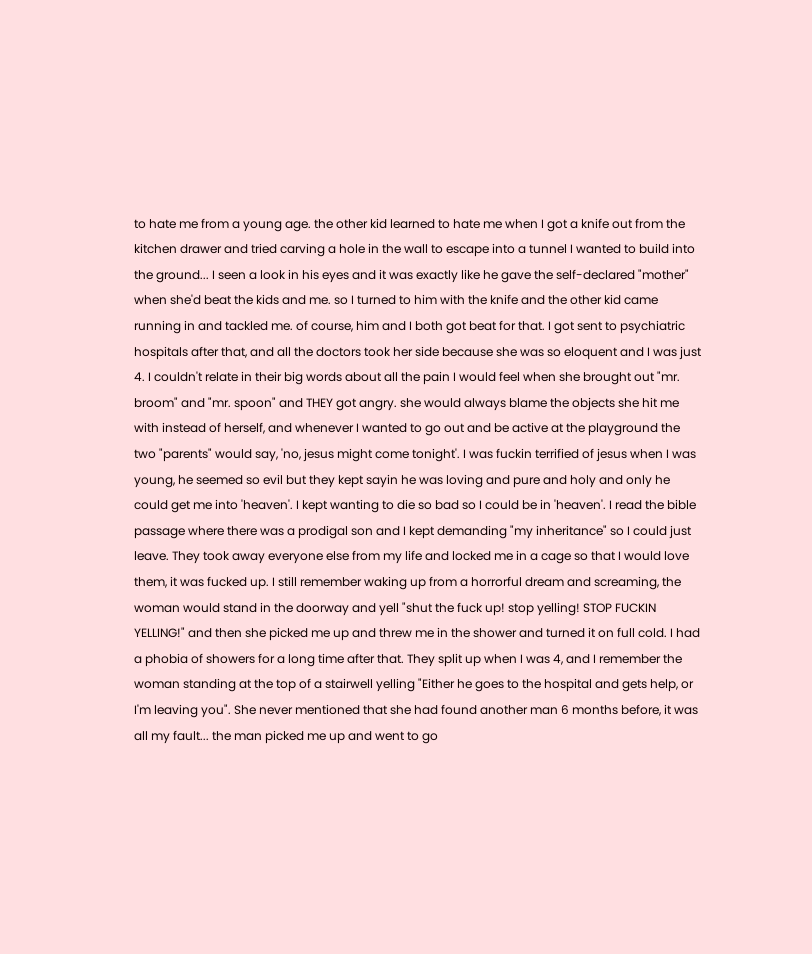to hate me from a young age. the other kid learned to hate me when I got a knife out from the kitchen drawer and tried carving a hole in the wall to escape into a tunnel I wanted to build into the ground... I seen a look in his eyes and it was exactly like he gave the self-declared "mother" when she'd beat the kids and me. so I turned to him with the knife and the other kid came running in and tackled me. of course, him and I both got beat for that. I got sent to psychiatric hospitals after that, and all the doctors took her side because she was so eloquent and I was just 4. I couldn't relate in their big words about all the pain I would feel when she brought out "mr. broom" and "mr. spoon" and THEY got angry. she would always blame the objects she hit me with instead of herself, and whenever I wanted to go out and be active at the playground the two "parents" would say, 'no, jesus might come tonight'. I was fuckin terrified of jesus when I was young, he seemed so evil but they kept sayin he was loving and pure and holy and only he could get me into 'heaven'. I kept wanting to die so bad so I could be in 'heaven'. I read the bible passage where there was a prodigal son and I kept demanding "my inheritance" so I could just leave. They took away everyone else from my life and locked me in a cage so that I would love them, it was fucked up. I still remember waking up from a horrorful dream and screaming, the woman would stand in the doorway and yell "shut the fuck up! stop yelling! STOP FUCKIN YELLING!" and then she picked me up and threw me in the shower and turned it on full cold. I had a phobia of showers for a long time after that. They split up when I was 4, and I remember the woman standing at the top of a stairwell yelling "Either he goes to the hospital and gets help, or I'm leaving you". She never mentioned that she had found another man 6 months before, it was all my fault... the man picked me up and went to go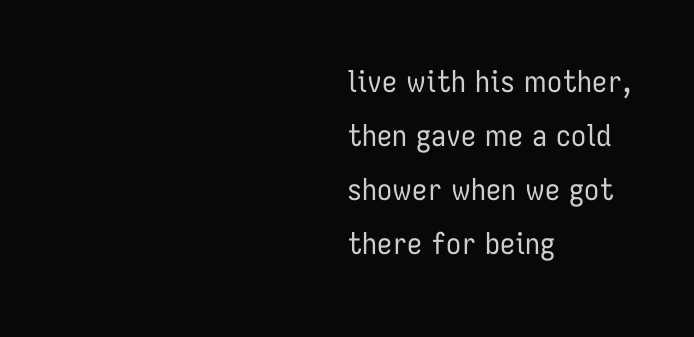live with his mother, then gave me a cold shower when we got there for being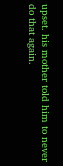upset. his mother told him to never do that again.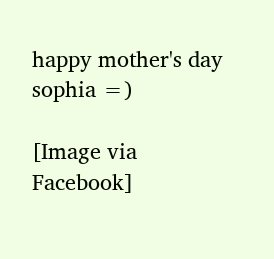happy mother's day sophia =)

[Image via Facebook]